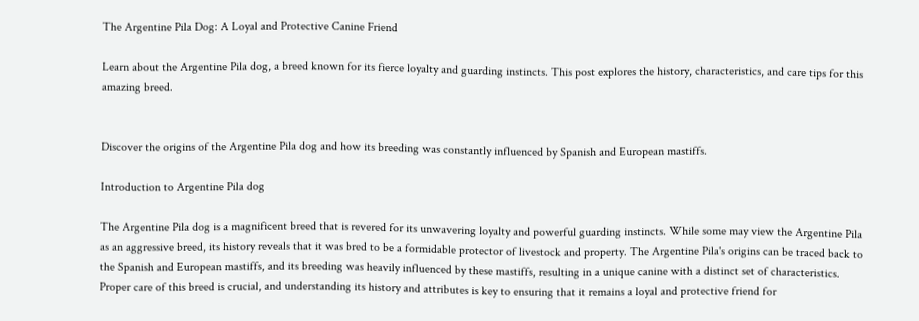The Argentine Pila Dog: A Loyal and Protective Canine Friend

Learn about the Argentine Pila dog, a breed known for its fierce loyalty and guarding instincts. This post explores the history, characteristics, and care tips for this amazing breed.


Discover the origins of the Argentine Pila dog and how its breeding was constantly influenced by Spanish and European mastiffs.

Introduction to Argentine Pila dog

The Argentine Pila dog is a magnificent breed that is revered for its unwavering loyalty and powerful guarding instincts. While some may view the Argentine Pila as an aggressive breed, its history reveals that it was bred to be a formidable protector of livestock and property. The Argentine Pila's origins can be traced back to the Spanish and European mastiffs, and its breeding was heavily influenced by these mastiffs, resulting in a unique canine with a distinct set of characteristics. Proper care of this breed is crucial, and understanding its history and attributes is key to ensuring that it remains a loyal and protective friend for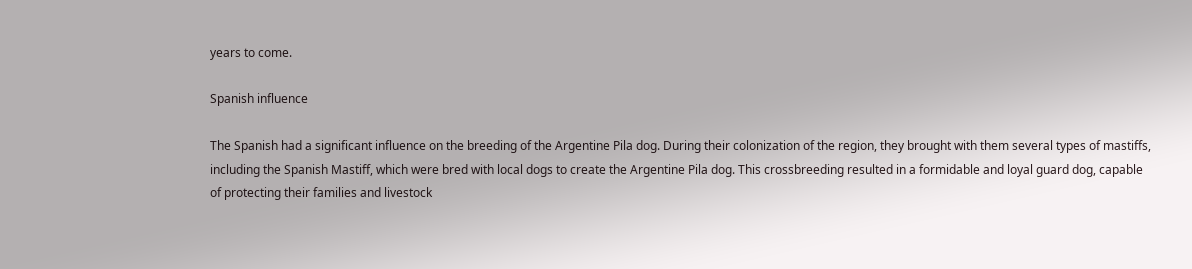years to come.

Spanish influence

The Spanish had a significant influence on the breeding of the Argentine Pila dog. During their colonization of the region, they brought with them several types of mastiffs, including the Spanish Mastiff, which were bred with local dogs to create the Argentine Pila dog. This crossbreeding resulted in a formidable and loyal guard dog, capable of protecting their families and livestock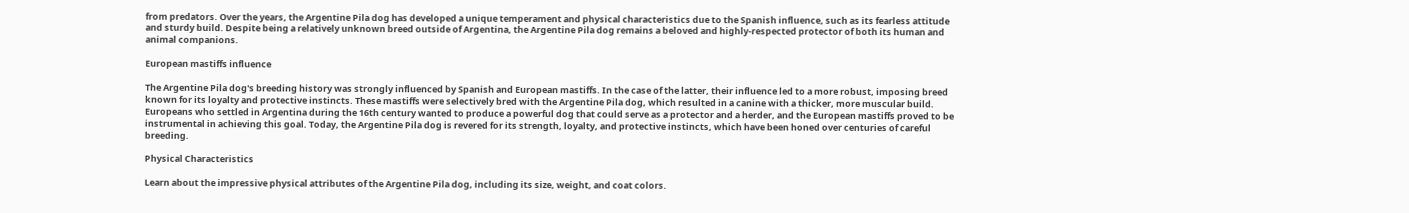from predators. Over the years, the Argentine Pila dog has developed a unique temperament and physical characteristics due to the Spanish influence, such as its fearless attitude and sturdy build. Despite being a relatively unknown breed outside of Argentina, the Argentine Pila dog remains a beloved and highly-respected protector of both its human and animal companions.

European mastiffs influence

The Argentine Pila dog's breeding history was strongly influenced by Spanish and European mastiffs. In the case of the latter, their influence led to a more robust, imposing breed known for its loyalty and protective instincts. These mastiffs were selectively bred with the Argentine Pila dog, which resulted in a canine with a thicker, more muscular build. Europeans who settled in Argentina during the 16th century wanted to produce a powerful dog that could serve as a protector and a herder, and the European mastiffs proved to be instrumental in achieving this goal. Today, the Argentine Pila dog is revered for its strength, loyalty, and protective instincts, which have been honed over centuries of careful breeding.

Physical Characteristics

Learn about the impressive physical attributes of the Argentine Pila dog, including its size, weight, and coat colors.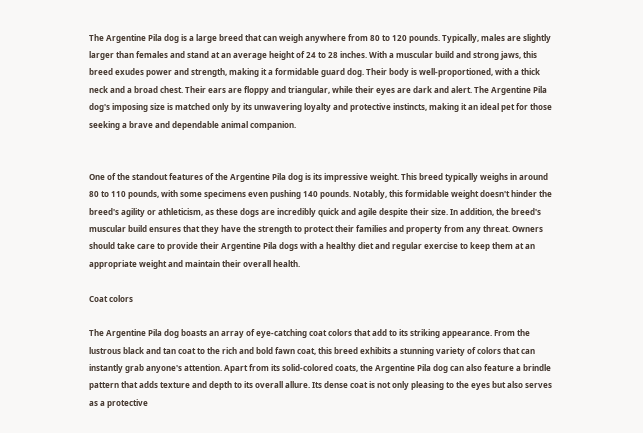The Argentine Pila dog is a large breed that can weigh anywhere from 80 to 120 pounds. Typically, males are slightly larger than females and stand at an average height of 24 to 28 inches. With a muscular build and strong jaws, this breed exudes power and strength, making it a formidable guard dog. Their body is well-proportioned, with a thick neck and a broad chest. Their ears are floppy and triangular, while their eyes are dark and alert. The Argentine Pila dog's imposing size is matched only by its unwavering loyalty and protective instincts, making it an ideal pet for those seeking a brave and dependable animal companion.


One of the standout features of the Argentine Pila dog is its impressive weight. This breed typically weighs in around 80 to 110 pounds, with some specimens even pushing 140 pounds. Notably, this formidable weight doesn't hinder the breed's agility or athleticism, as these dogs are incredibly quick and agile despite their size. In addition, the breed's muscular build ensures that they have the strength to protect their families and property from any threat. Owners should take care to provide their Argentine Pila dogs with a healthy diet and regular exercise to keep them at an appropriate weight and maintain their overall health.

Coat colors

The Argentine Pila dog boasts an array of eye-catching coat colors that add to its striking appearance. From the lustrous black and tan coat to the rich and bold fawn coat, this breed exhibits a stunning variety of colors that can instantly grab anyone's attention. Apart from its solid-colored coats, the Argentine Pila dog can also feature a brindle pattern that adds texture and depth to its overall allure. Its dense coat is not only pleasing to the eyes but also serves as a protective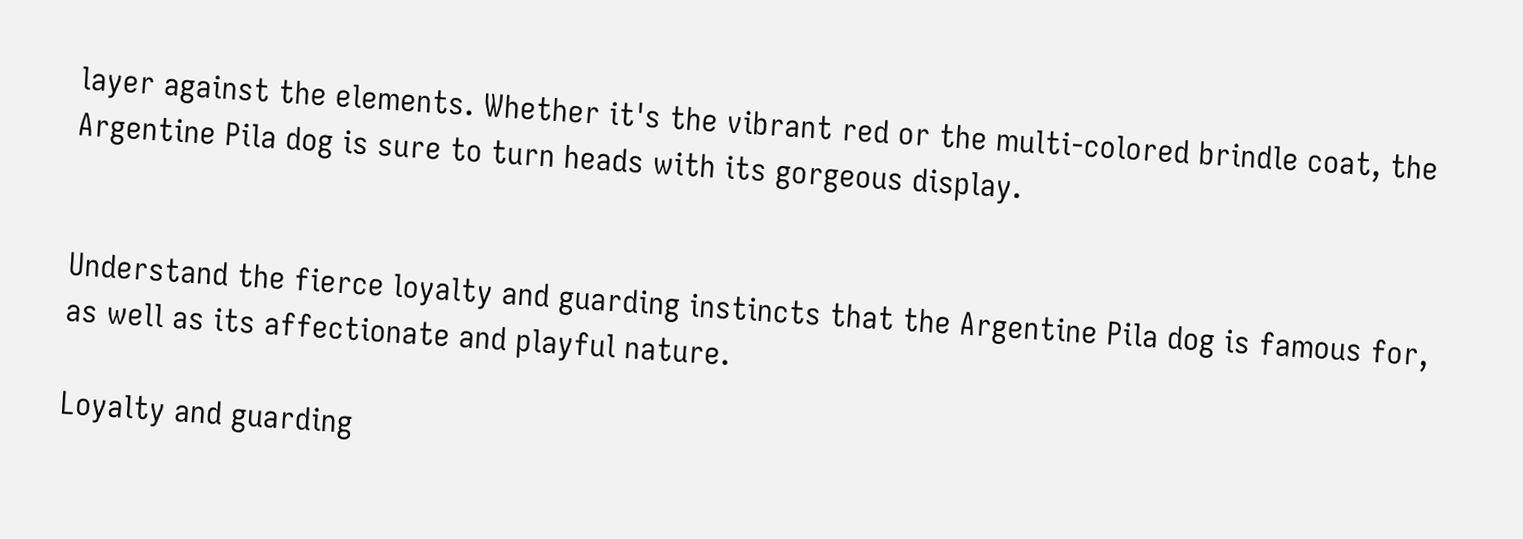layer against the elements. Whether it's the vibrant red or the multi-colored brindle coat, the Argentine Pila dog is sure to turn heads with its gorgeous display.


Understand the fierce loyalty and guarding instincts that the Argentine Pila dog is famous for, as well as its affectionate and playful nature.

Loyalty and guarding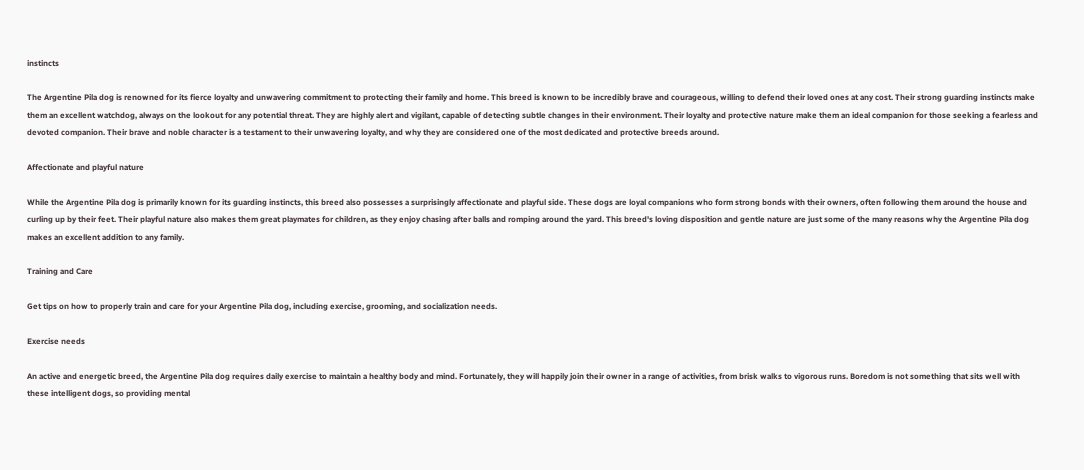instincts

The Argentine Pila dog is renowned for its fierce loyalty and unwavering commitment to protecting their family and home. This breed is known to be incredibly brave and courageous, willing to defend their loved ones at any cost. Their strong guarding instincts make them an excellent watchdog, always on the lookout for any potential threat. They are highly alert and vigilant, capable of detecting subtle changes in their environment. Their loyalty and protective nature make them an ideal companion for those seeking a fearless and devoted companion. Their brave and noble character is a testament to their unwavering loyalty, and why they are considered one of the most dedicated and protective breeds around.

Affectionate and playful nature

While the Argentine Pila dog is primarily known for its guarding instincts, this breed also possesses a surprisingly affectionate and playful side. These dogs are loyal companions who form strong bonds with their owners, often following them around the house and curling up by their feet. Their playful nature also makes them great playmates for children, as they enjoy chasing after balls and romping around the yard. This breed's loving disposition and gentle nature are just some of the many reasons why the Argentine Pila dog makes an excellent addition to any family.

Training and Care

Get tips on how to properly train and care for your Argentine Pila dog, including exercise, grooming, and socialization needs.

Exercise needs

An active and energetic breed, the Argentine Pila dog requires daily exercise to maintain a healthy body and mind. Fortunately, they will happily join their owner in a range of activities, from brisk walks to vigorous runs. Boredom is not something that sits well with these intelligent dogs, so providing mental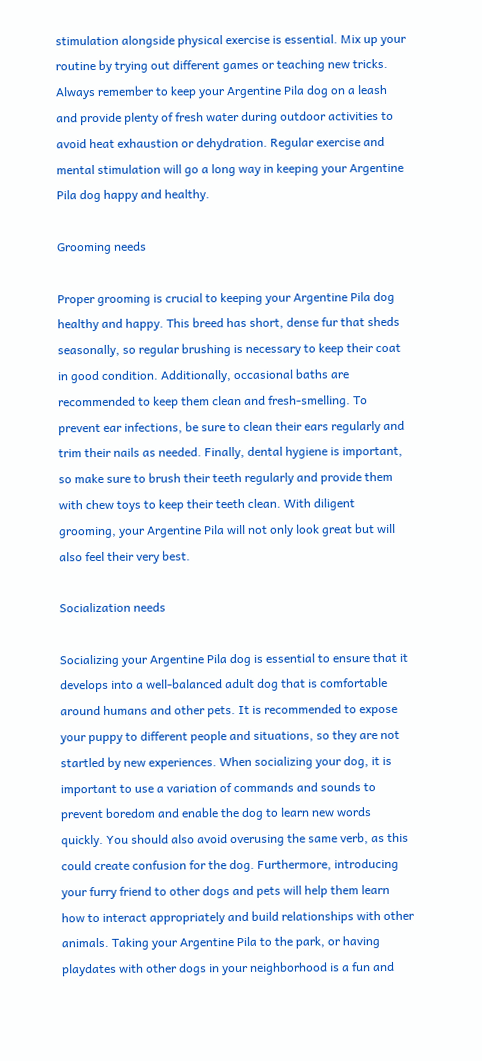stimulation alongside physical exercise is essential. Mix up your routine by trying out different games or teaching new tricks. Always remember to keep your Argentine Pila dog on a leash and provide plenty of fresh water during outdoor activities to avoid heat exhaustion or dehydration. Regular exercise and mental stimulation will go a long way in keeping your Argentine Pila dog happy and healthy.

Grooming needs

Proper grooming is crucial to keeping your Argentine Pila dog healthy and happy. This breed has short, dense fur that sheds seasonally, so regular brushing is necessary to keep their coat in good condition. Additionally, occasional baths are recommended to keep them clean and fresh-smelling. To prevent ear infections, be sure to clean their ears regularly and trim their nails as needed. Finally, dental hygiene is important, so make sure to brush their teeth regularly and provide them with chew toys to keep their teeth clean. With diligent grooming, your Argentine Pila will not only look great but will also feel their very best.

Socialization needs

Socializing your Argentine Pila dog is essential to ensure that it develops into a well-balanced adult dog that is comfortable around humans and other pets. It is recommended to expose your puppy to different people and situations, so they are not startled by new experiences. When socializing your dog, it is important to use a variation of commands and sounds to prevent boredom and enable the dog to learn new words quickly. You should also avoid overusing the same verb, as this could create confusion for the dog. Furthermore, introducing your furry friend to other dogs and pets will help them learn how to interact appropriately and build relationships with other animals. Taking your Argentine Pila to the park, or having playdates with other dogs in your neighborhood is a fun and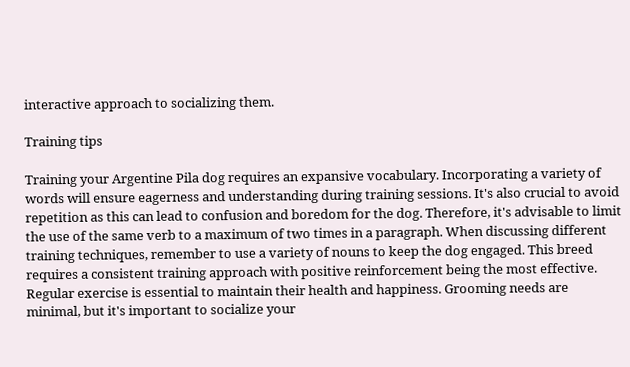interactive approach to socializing them.

Training tips

Training your Argentine Pila dog requires an expansive vocabulary. Incorporating a variety of words will ensure eagerness and understanding during training sessions. It's also crucial to avoid repetition as this can lead to confusion and boredom for the dog. Therefore, it's advisable to limit the use of the same verb to a maximum of two times in a paragraph. When discussing different training techniques, remember to use a variety of nouns to keep the dog engaged. This breed requires a consistent training approach with positive reinforcement being the most effective. Regular exercise is essential to maintain their health and happiness. Grooming needs are minimal, but it's important to socialize your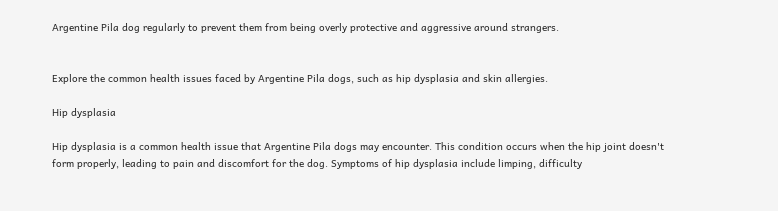Argentine Pila dog regularly to prevent them from being overly protective and aggressive around strangers.


Explore the common health issues faced by Argentine Pila dogs, such as hip dysplasia and skin allergies.

Hip dysplasia

Hip dysplasia is a common health issue that Argentine Pila dogs may encounter. This condition occurs when the hip joint doesn't form properly, leading to pain and discomfort for the dog. Symptoms of hip dysplasia include limping, difficulty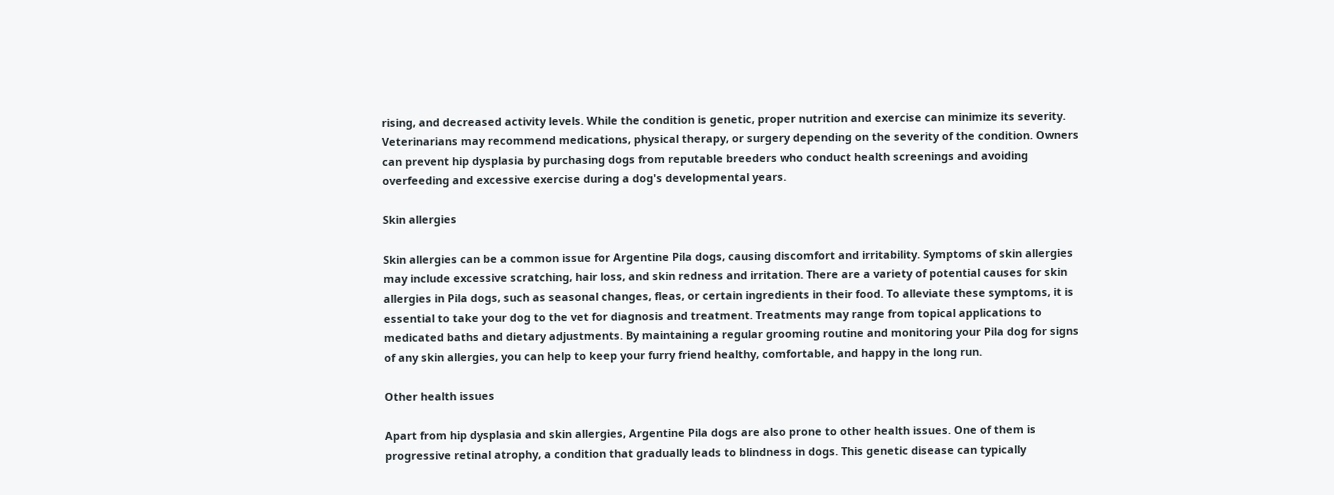rising, and decreased activity levels. While the condition is genetic, proper nutrition and exercise can minimize its severity. Veterinarians may recommend medications, physical therapy, or surgery depending on the severity of the condition. Owners can prevent hip dysplasia by purchasing dogs from reputable breeders who conduct health screenings and avoiding overfeeding and excessive exercise during a dog's developmental years.

Skin allergies

Skin allergies can be a common issue for Argentine Pila dogs, causing discomfort and irritability. Symptoms of skin allergies may include excessive scratching, hair loss, and skin redness and irritation. There are a variety of potential causes for skin allergies in Pila dogs, such as seasonal changes, fleas, or certain ingredients in their food. To alleviate these symptoms, it is essential to take your dog to the vet for diagnosis and treatment. Treatments may range from topical applications to medicated baths and dietary adjustments. By maintaining a regular grooming routine and monitoring your Pila dog for signs of any skin allergies, you can help to keep your furry friend healthy, comfortable, and happy in the long run.

Other health issues

Apart from hip dysplasia and skin allergies, Argentine Pila dogs are also prone to other health issues. One of them is progressive retinal atrophy, a condition that gradually leads to blindness in dogs. This genetic disease can typically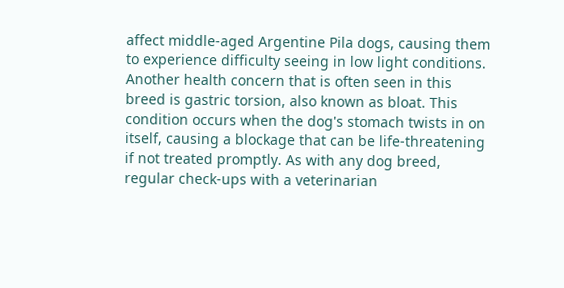affect middle-aged Argentine Pila dogs, causing them to experience difficulty seeing in low light conditions. Another health concern that is often seen in this breed is gastric torsion, also known as bloat. This condition occurs when the dog's stomach twists in on itself, causing a blockage that can be life-threatening if not treated promptly. As with any dog breed, regular check-ups with a veterinarian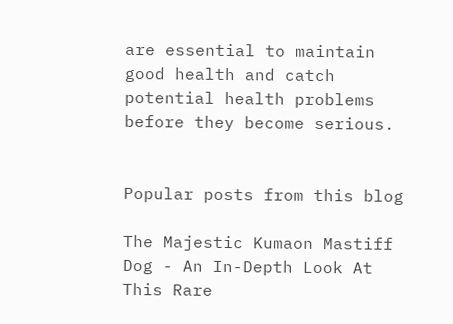are essential to maintain good health and catch potential health problems before they become serious.


Popular posts from this blog

The Majestic Kumaon Mastiff Dog - An In-Depth Look At This Rare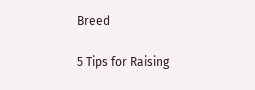Breed

5 Tips for Raising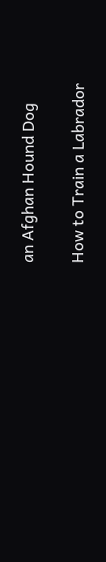an Afghan Hound Dog

How to Train a Labrador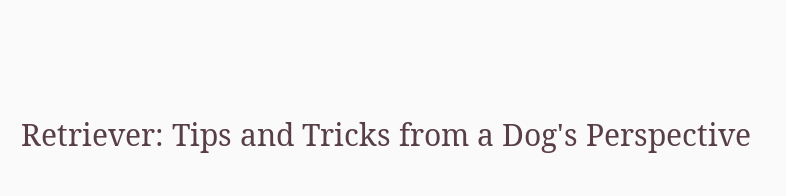Retriever: Tips and Tricks from a Dog's Perspective